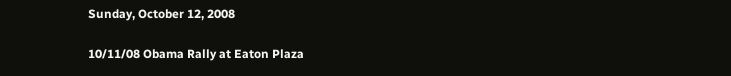Sunday, October 12, 2008

10/11/08 Obama Rally at Eaton Plaza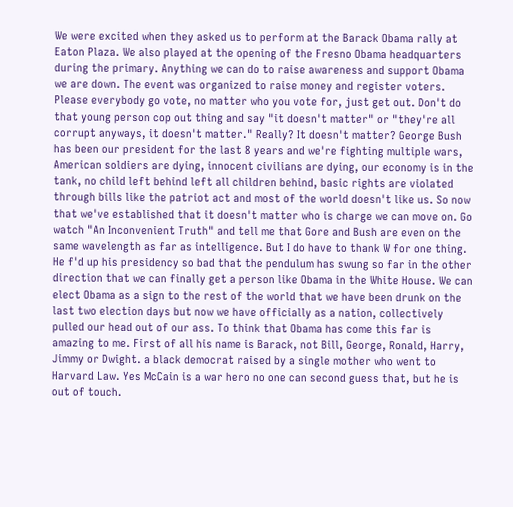We were excited when they asked us to perform at the Barack Obama rally at Eaton Plaza. We also played at the opening of the Fresno Obama headquarters during the primary. Anything we can do to raise awareness and support Obama we are down. The event was organized to raise money and register voters. Please everybody go vote, no matter who you vote for, just get out. Don't do that young person cop out thing and say "it doesn't matter" or "they're all corrupt anyways, it doesn't matter." Really? It doesn't matter? George Bush has been our president for the last 8 years and we're fighting multiple wars, American soldiers are dying, innocent civilians are dying, our economy is in the tank, no child left behind left all children behind, basic rights are violated through bills like the patriot act and most of the world doesn't like us. So now that we've established that it doesn't matter who is charge we can move on. Go watch "An Inconvenient Truth" and tell me that Gore and Bush are even on the same wavelength as far as intelligence. But I do have to thank W for one thing. He f'd up his presidency so bad that the pendulum has swung so far in the other direction that we can finally get a person like Obama in the White House. We can elect Obama as a sign to the rest of the world that we have been drunk on the last two election days but now we have officially as a nation, collectively pulled our head out of our ass. To think that Obama has come this far is amazing to me. First of all his name is Barack, not Bill, George, Ronald, Harry, Jimmy or Dwight. a black democrat raised by a single mother who went to Harvard Law. Yes McCain is a war hero no one can second guess that, but he is out of touch.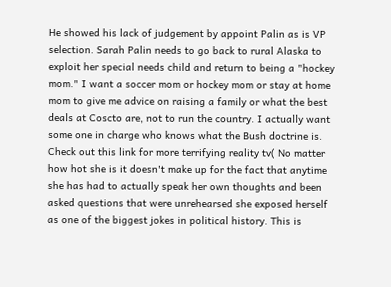He showed his lack of judgement by appoint Palin as is VP selection. Sarah Palin needs to go back to rural Alaska to exploit her special needs child and return to being a "hockey mom." I want a soccer mom or hockey mom or stay at home mom to give me advice on raising a family or what the best deals at Coscto are, not to run the country. I actually want some one in charge who knows what the Bush doctrine is. Check out this link for more terrifying reality tv( No matter how hot she is it doesn't make up for the fact that anytime she has had to actually speak her own thoughts and been asked questions that were unrehearsed she exposed herself as one of the biggest jokes in political history. This is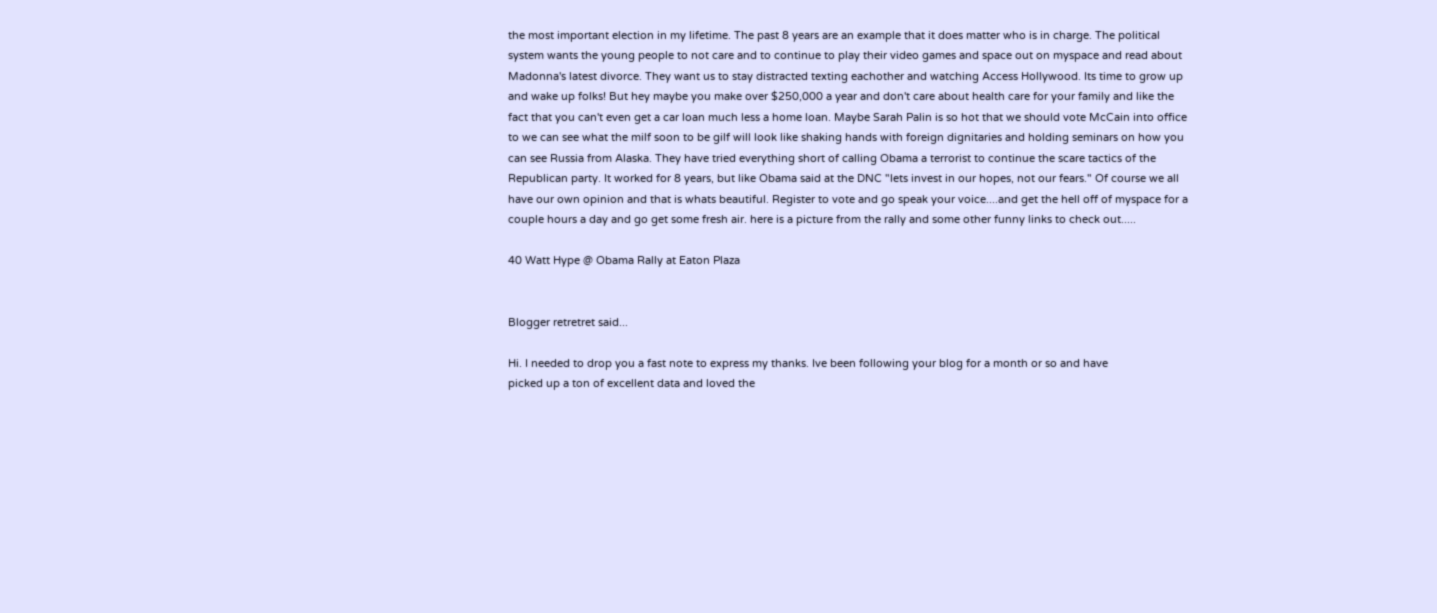the most important election in my lifetime. The past 8 years are an example that it does matter who is in charge. The political system wants the young people to not care and to continue to play their video games and space out on myspace and read about Madonna's latest divorce. They want us to stay distracted texting eachother and watching Access Hollywood. Its time to grow up and wake up folks! But hey maybe you make over $250,000 a year and don't care about health care for your family and like the fact that you can't even get a car loan much less a home loan. Maybe Sarah Palin is so hot that we should vote McCain into office to we can see what the milf soon to be gilf will look like shaking hands with foreign dignitaries and holding seminars on how you can see Russia from Alaska. They have tried everything short of calling Obama a terrorist to continue the scare tactics of the Republican party. It worked for 8 years, but like Obama said at the DNC "lets invest in our hopes, not our fears." Of course we all have our own opinion and that is whats beautiful. Register to vote and go speak your voice....and get the hell off of myspace for a couple hours a day and go get some fresh air. here is a picture from the rally and some other funny links to check out.....

40 Watt Hype @ Obama Rally at Eaton Plaza


Blogger retretret said...

Hi. I needed to drop you a fast note to express my thanks. Ive been following your blog for a month or so and have
picked up a ton of excellent data and loved the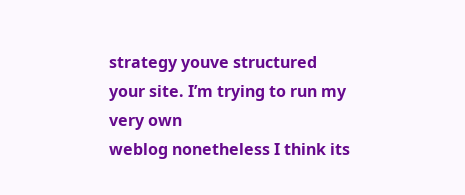strategy youve structured your site. I’m trying to run my very own
weblog nonetheless I think its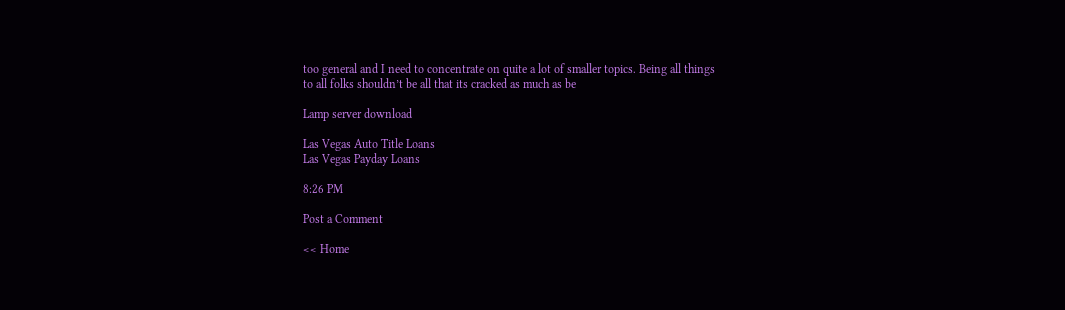too general and I need to concentrate on quite a lot of smaller topics. Being all things
to all folks shouldn’t be all that its cracked as much as be

Lamp server download

Las Vegas Auto Title Loans
Las Vegas Payday Loans

8:26 PM

Post a Comment

<< Home